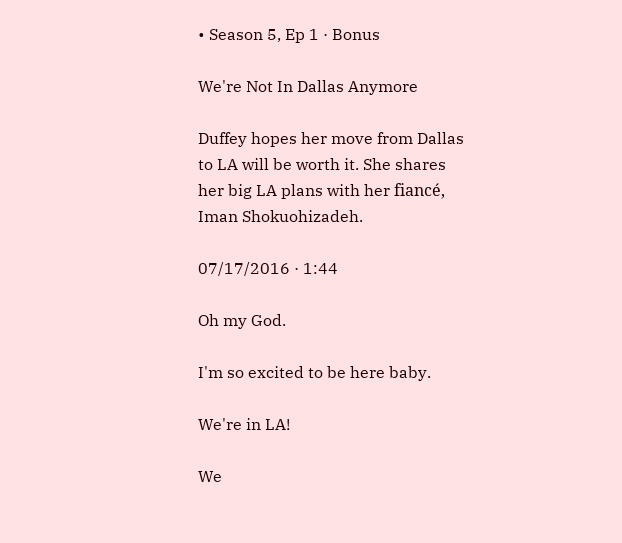• Season 5, Ep 1 · Bonus

We're Not In Dallas Anymore

Duffey hopes her move from Dallas to LA will be worth it. She shares her big LA plans with her fiancé, Iman Shokuohizadeh.

07/17/2016 · 1:44

Oh my God.

I'm so excited to be here baby.

We're in LA!

We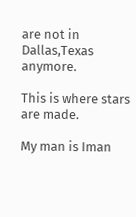are not in Dallas,Texas anymore.

This is where stars are made.

My man is Iman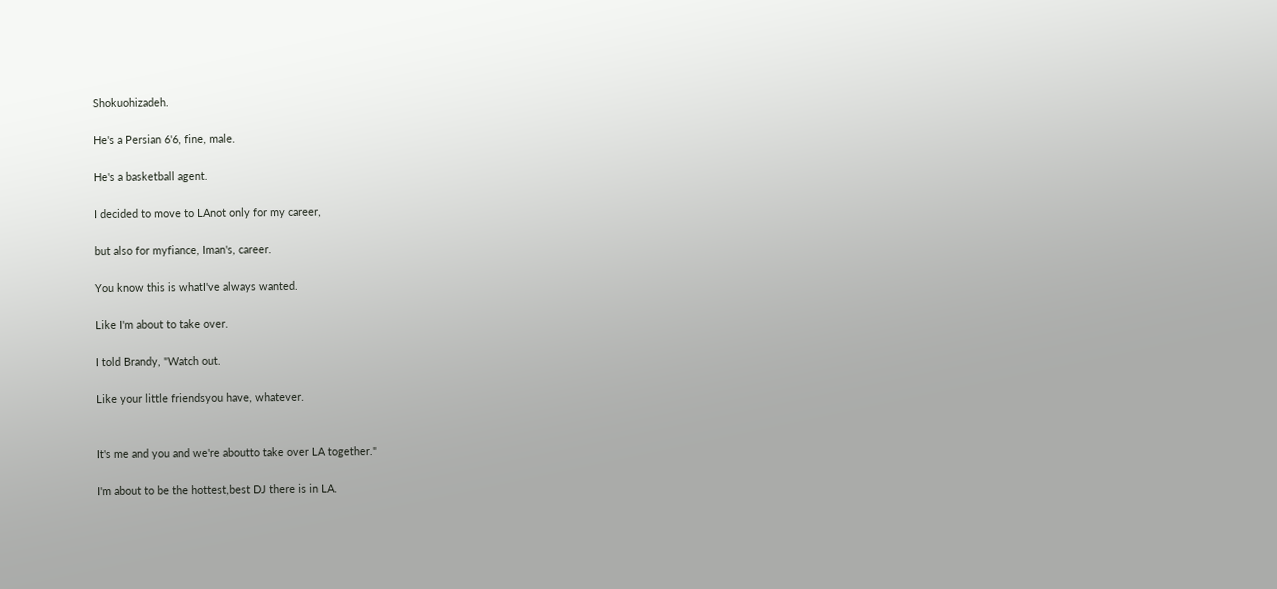Shokuohizadeh.

He's a Persian 6'6, fine, male.

He's a basketball agent.

I decided to move to LAnot only for my career,

but also for myfiance, Iman's, career.

You know this is whatI've always wanted.

Like I'm about to take over.

I told Brandy, "Watch out.

Like your little friendsyou have, whatever.


It's me and you and we're aboutto take over LA together."

I'm about to be the hottest,best DJ there is in LA.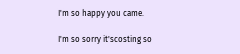I'm so happy you came.

I'm so sorry it'scosting so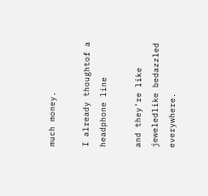much money.

I already thoughtof a headphone line

and they're like jeweledlike bedazzled everywhere.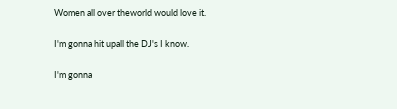Women all over theworld would love it.

I'm gonna hit upall the DJ's I know.

I'm gonna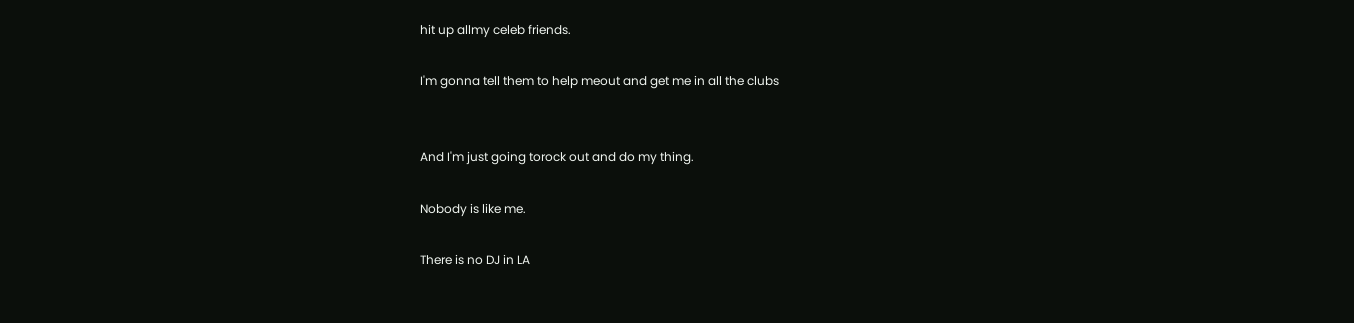hit up allmy celeb friends.

I'm gonna tell them to help meout and get me in all the clubs


And I'm just going torock out and do my thing.

Nobody is like me.

There is no DJ in LA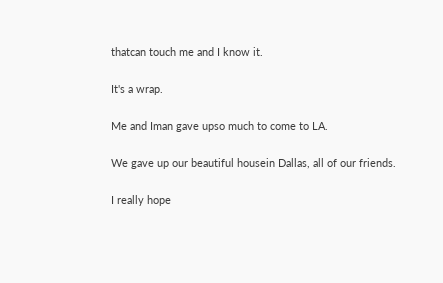thatcan touch me and I know it.

It's a wrap.

Me and Iman gave upso much to come to LA.

We gave up our beautiful housein Dallas, all of our friends.

I really hope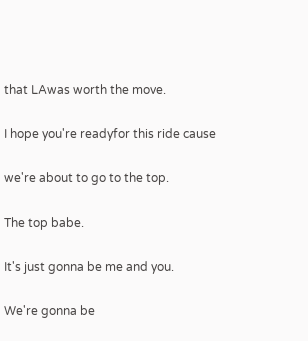that LAwas worth the move.

I hope you're readyfor this ride cause

we're about to go to the top.

The top babe.

It's just gonna be me and you.

We're gonna be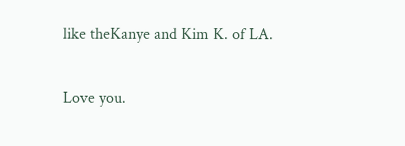like theKanye and Kim K. of LA.

Love you.